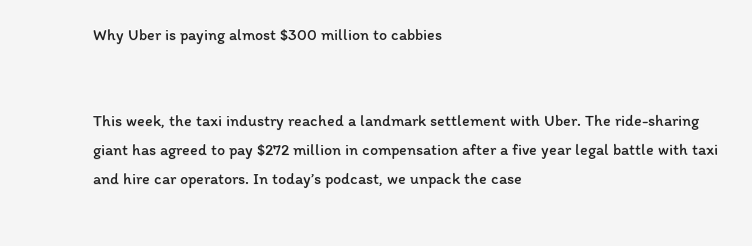Why Uber is paying almost $300 million to cabbies


This week, the taxi industry reached a landmark settlement with Uber. The ride-sharing giant has agreed to pay $272 million in compensation after a five year legal battle with taxi and hire car operators. In today’s podcast, we unpack the case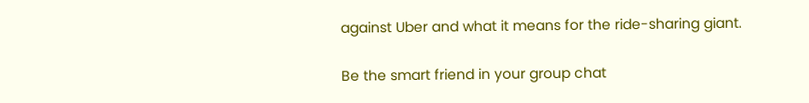against Uber and what it means for the ride-sharing giant.

Be the smart friend in your group chat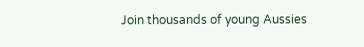Join thousands of young Aussies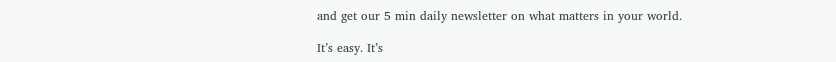and get our 5 min daily newsletter on what matters in your world.

It’s easy. It’s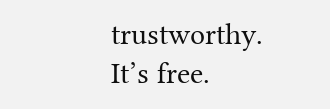trustworthy. It’s free.